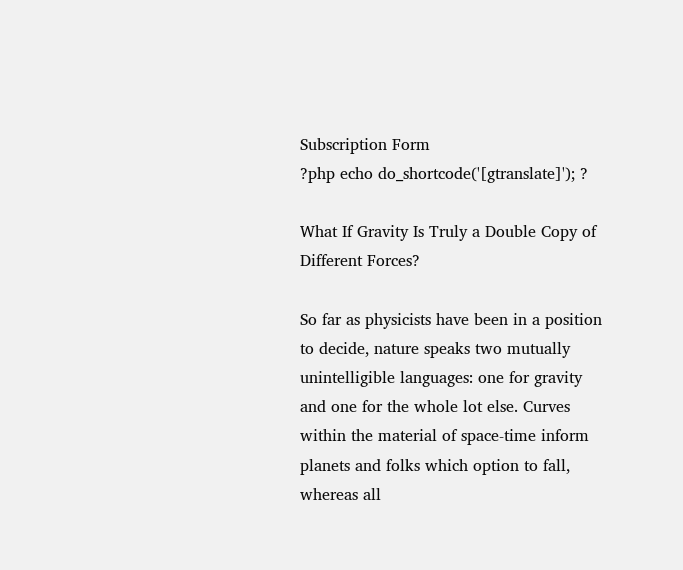Subscription Form
?php echo do_shortcode('[gtranslate]'); ?

What If Gravity Is Truly a Double Copy of Different Forces?

So far as physicists have been in a position to decide, nature speaks two mutually unintelligible languages: one for gravity and one for the whole lot else. Curves within the material of space-time inform planets and folks which option to fall, whereas all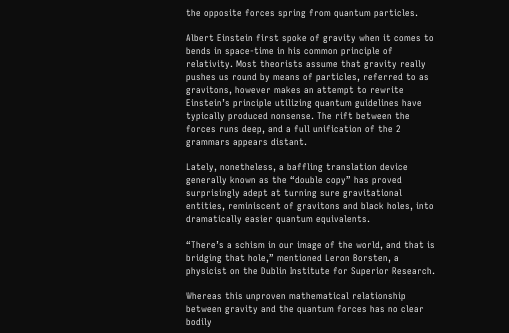the opposite forces spring from quantum particles.

Albert Einstein first spoke of gravity when it comes to bends in space-time in his common principle of relativity. Most theorists assume that gravity really pushes us round by means of particles, referred to as gravitons, however makes an attempt to rewrite Einstein’s principle utilizing quantum guidelines have typically produced nonsense. The rift between the forces runs deep, and a full unification of the 2 grammars appears distant.

Lately, nonetheless, a baffling translation device generally known as the “double copy” has proved surprisingly adept at turning sure gravitational entities, reminiscent of gravitons and black holes, into dramatically easier quantum equivalents.

“There’s a schism in our image of the world, and that is bridging that hole,” mentioned Leron Borsten, a physicist on the Dublin Institute for Superior Research.

Whereas this unproven mathematical relationship between gravity and the quantum forces has no clear bodily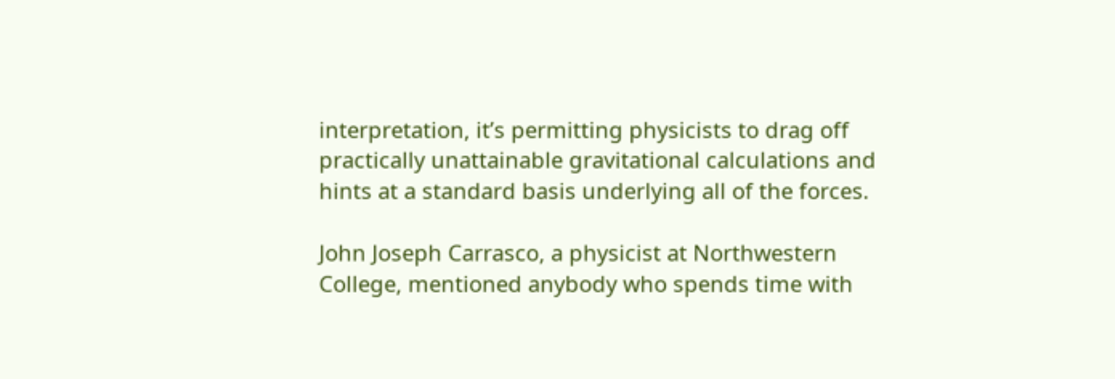interpretation, it’s permitting physicists to drag off practically unattainable gravitational calculations and hints at a standard basis underlying all of the forces.

John Joseph Carrasco, a physicist at Northwestern College, mentioned anybody who spends time with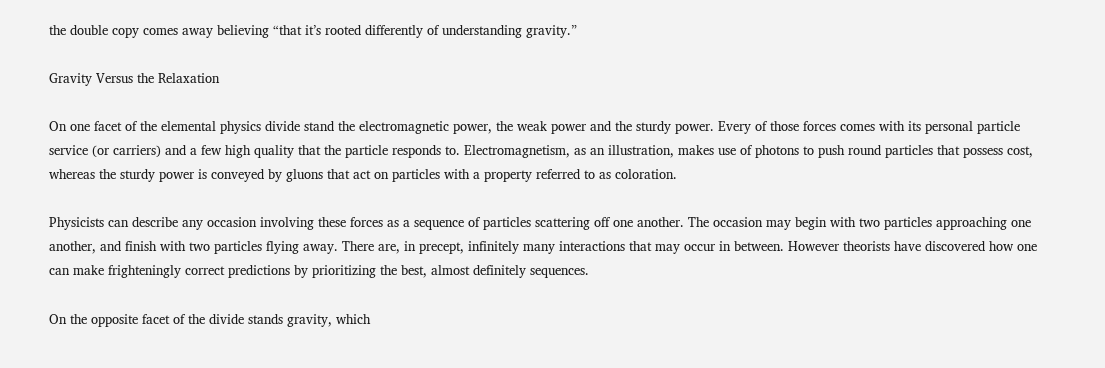the double copy comes away believing “that it’s rooted differently of understanding gravity.”

Gravity Versus the Relaxation

On one facet of the elemental physics divide stand the electromagnetic power, the weak power and the sturdy power. Every of those forces comes with its personal particle service (or carriers) and a few high quality that the particle responds to. Electromagnetism, as an illustration, makes use of photons to push round particles that possess cost, whereas the sturdy power is conveyed by gluons that act on particles with a property referred to as coloration.

Physicists can describe any occasion involving these forces as a sequence of particles scattering off one another. The occasion may begin with two particles approaching one another, and finish with two particles flying away. There are, in precept, infinitely many interactions that may occur in between. However theorists have discovered how one can make frighteningly correct predictions by prioritizing the best, almost definitely sequences.

On the opposite facet of the divide stands gravity, which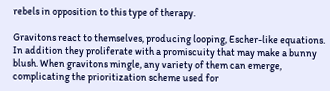rebels in opposition to this type of therapy.

Gravitons react to themselves, producing looping, Escher-like equations. In addition they proliferate with a promiscuity that may make a bunny blush. When gravitons mingle, any variety of them can emerge, complicating the prioritization scheme used for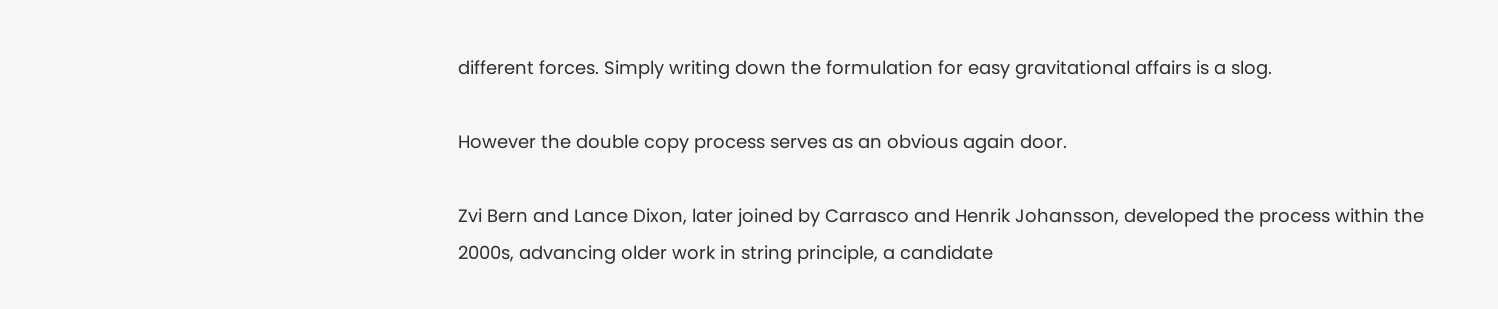different forces. Simply writing down the formulation for easy gravitational affairs is a slog.

However the double copy process serves as an obvious again door.

Zvi Bern and Lance Dixon, later joined by Carrasco and Henrik Johansson, developed the process within the 2000s, advancing older work in string principle, a candidate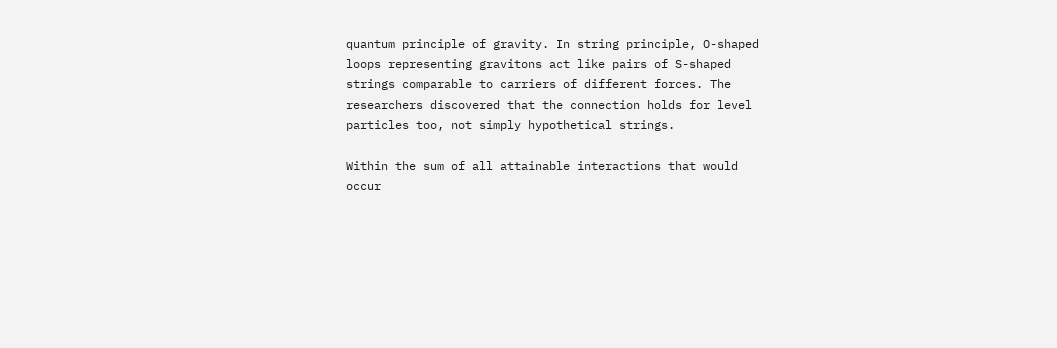quantum principle of gravity. In string principle, O-shaped loops representing gravitons act like pairs of S-shaped strings comparable to carriers of different forces. The researchers discovered that the connection holds for level particles too, not simply hypothetical strings.

Within the sum of all attainable interactions that would occur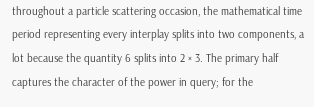throughout a particle scattering occasion, the mathematical time period representing every interplay splits into two components, a lot because the quantity 6 splits into 2 × 3. The primary half captures the character of the power in query; for the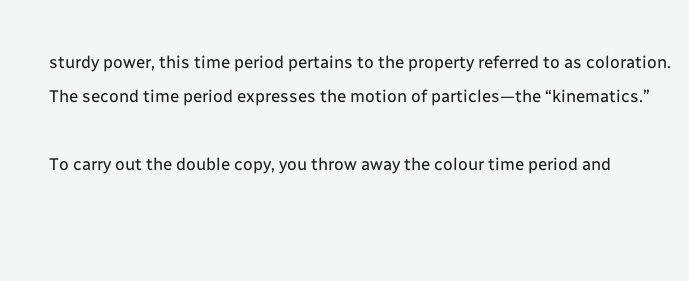sturdy power, this time period pertains to the property referred to as coloration. The second time period expresses the motion of particles—the “kinematics.”

To carry out the double copy, you throw away the colour time period and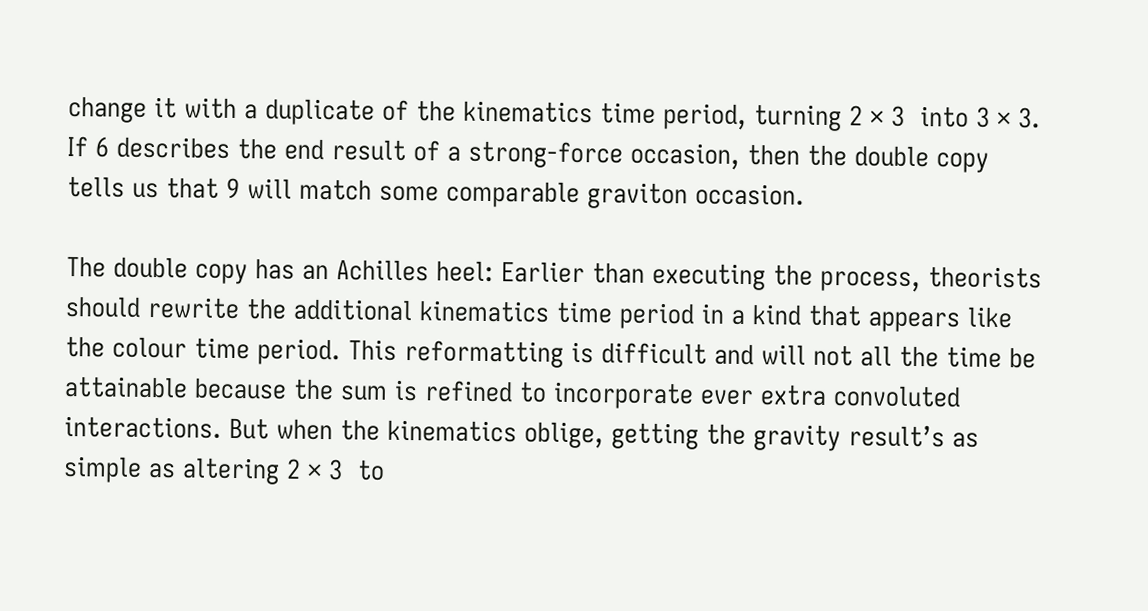change it with a duplicate of the kinematics time period, turning 2 × 3  into 3 × 3. If 6 describes the end result of a strong-force occasion, then the double copy tells us that 9 will match some comparable graviton occasion.

The double copy has an Achilles heel: Earlier than executing the process, theorists should rewrite the additional kinematics time period in a kind that appears like the colour time period. This reformatting is difficult and will not all the time be attainable because the sum is refined to incorporate ever extra convoluted interactions. But when the kinematics oblige, getting the gravity result’s as simple as altering 2 × 3  to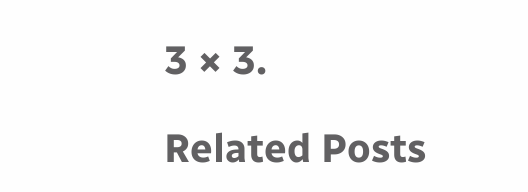3 × 3.

Related Posts